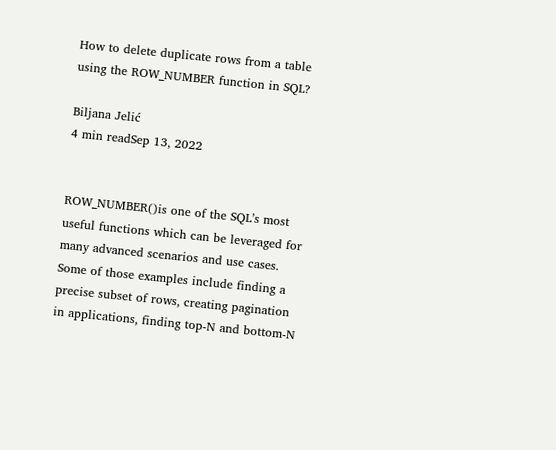How to delete duplicate rows from a table using the ROW_NUMBER function in SQL?

Biljana Jelić
4 min readSep 13, 2022


ROW_NUMBER()is one of the SQL’s most useful functions which can be leveraged for many advanced scenarios and use cases. Some of those examples include finding a precise subset of rows, creating pagination in applications, finding top-N and bottom-N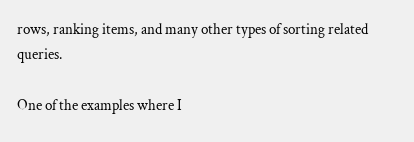rows, ranking items, and many other types of sorting related queries.

One of the examples where I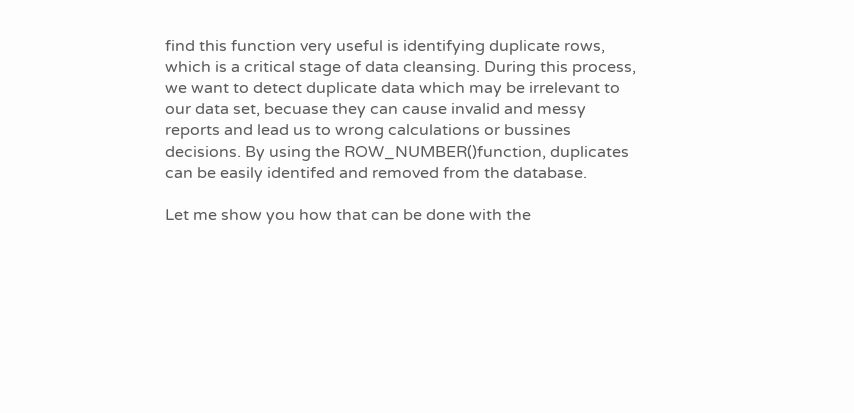find this function very useful is identifying duplicate rows, which is a critical stage of data cleansing. During this process, we want to detect duplicate data which may be irrelevant to our data set, becuase they can cause invalid and messy reports and lead us to wrong calculations or bussines decisions. By using the ROW_NUMBER()function, duplicates can be easily identifed and removed from the database.

Let me show you how that can be done with the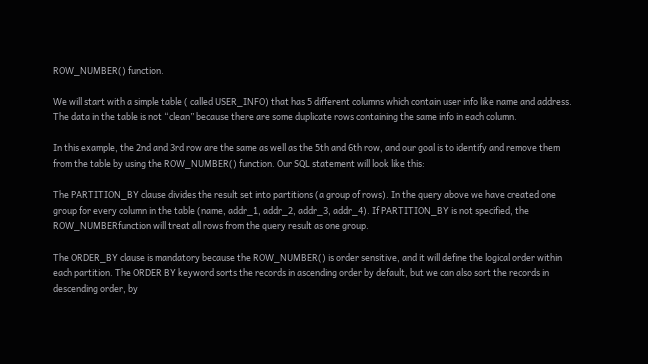ROW_NUMBER() function.

We will start with a simple table ( called USER_INFO) that has 5 different columns which contain user info like name and address. The data in the table is not “clean” because there are some duplicate rows containing the same info in each column.

In this example, the 2nd and 3rd row are the same as well as the 5th and 6th row, and our goal is to identify and remove them from the table by using the ROW_NUMBER() function. Our SQL statement will look like this:

The PARTITION_BY clause divides the result set into partitions (a group of rows). In the query above we have created one group for every column in the table (name, addr_1, addr_2, addr_3, addr_4). If PARTITION_BY is not specified, the ROW_NUMBERfunction will treat all rows from the query result as one group.

The ORDER_BY clause is mandatory because the ROW_NUMBER() is order sensitive, and it will define the logical order within each partition. The ORDER BY keyword sorts the records in ascending order by default, but we can also sort the records in descending order, by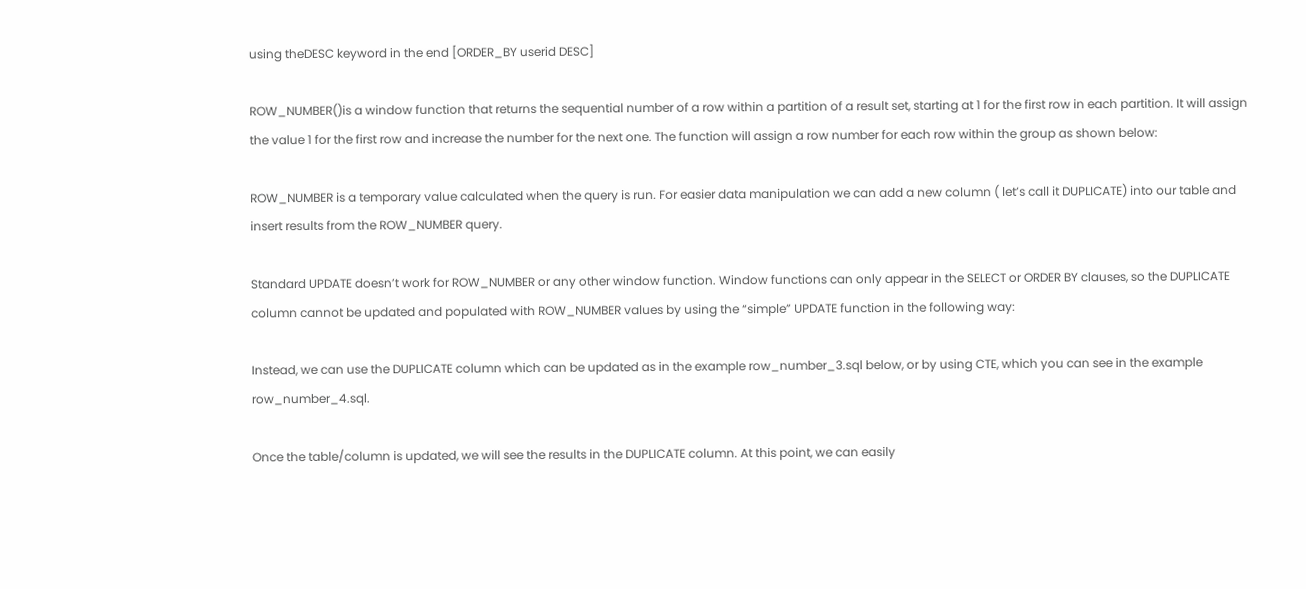using theDESC keyword in the end [ORDER_BY userid DESC]

ROW_NUMBER()is a window function that returns the sequential number of a row within a partition of a result set, starting at 1 for the first row in each partition. It will assign the value 1 for the first row and increase the number for the next one. The function will assign a row number for each row within the group as shown below:

ROW_NUMBER is a temporary value calculated when the query is run. For easier data manipulation we can add a new column ( let’s call it DUPLICATE) into our table and insert results from the ROW_NUMBER query.

Standard UPDATE doesn’t work for ROW_NUMBER or any other window function. Window functions can only appear in the SELECT or ORDER BY clauses, so the DUPLICATE column cannot be updated and populated with ROW_NUMBER values by using the “simple” UPDATE function in the following way:

Instead, we can use the DUPLICATE column which can be updated as in the example row_number_3.sql below, or by using CTE, which you can see in the example row_number_4.sql.

Once the table/column is updated, we will see the results in the DUPLICATE column. At this point, we can easily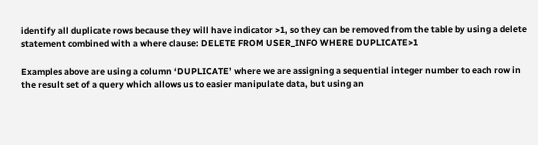identify all duplicate rows because they will have indicator >1, so they can be removed from the table by using a delete statement combined with a where clause: DELETE FROM USER_INFO WHERE DUPLICATE>1

Examples above are using a column ‘DUPLICATE’ where we are assigning a sequential integer number to each row in the result set of a query which allows us to easier manipulate data, but using an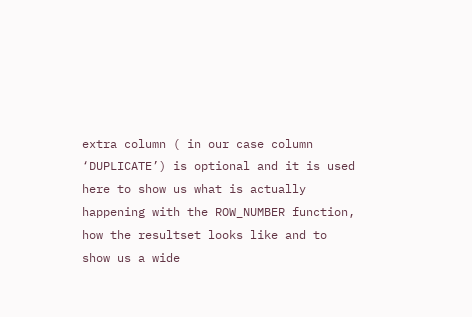extra column ( in our case column ‘DUPLICATE’) is optional and it is used here to show us what is actually happening with the ROW_NUMBER function, how the resultset looks like and to show us a wide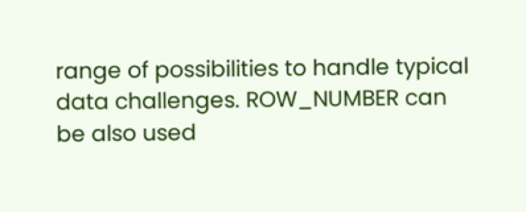range of possibilities to handle typical data challenges. ROW_NUMBER can be also used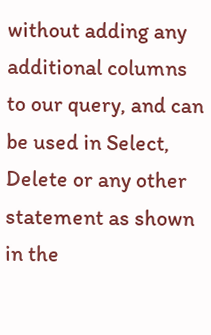without adding any additional columns to our query, and can be used in Select, Delete or any other statement as shown in the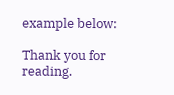example below:

Thank you for reading.